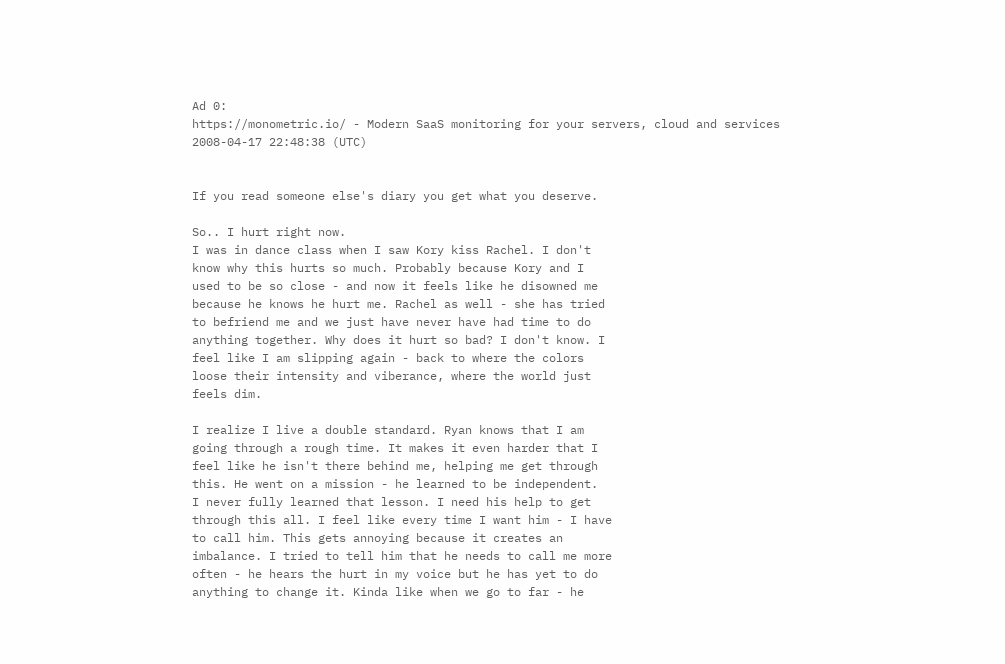Ad 0:
https://monometric.io/ - Modern SaaS monitoring for your servers, cloud and services
2008-04-17 22:48:38 (UTC)


If you read someone else's diary you get what you deserve.

So.. I hurt right now.
I was in dance class when I saw Kory kiss Rachel. I don't
know why this hurts so much. Probably because Kory and I
used to be so close - and now it feels like he disowned me
because he knows he hurt me. Rachel as well - she has tried
to befriend me and we just have never have had time to do
anything together. Why does it hurt so bad? I don't know. I
feel like I am slipping again - back to where the colors
loose their intensity and viberance, where the world just
feels dim.

I realize I live a double standard. Ryan knows that I am
going through a rough time. It makes it even harder that I
feel like he isn't there behind me, helping me get through
this. He went on a mission - he learned to be independent.
I never fully learned that lesson. I need his help to get
through this all. I feel like every time I want him - I have
to call him. This gets annoying because it creates an
imbalance. I tried to tell him that he needs to call me more
often - he hears the hurt in my voice but he has yet to do
anything to change it. Kinda like when we go to far - he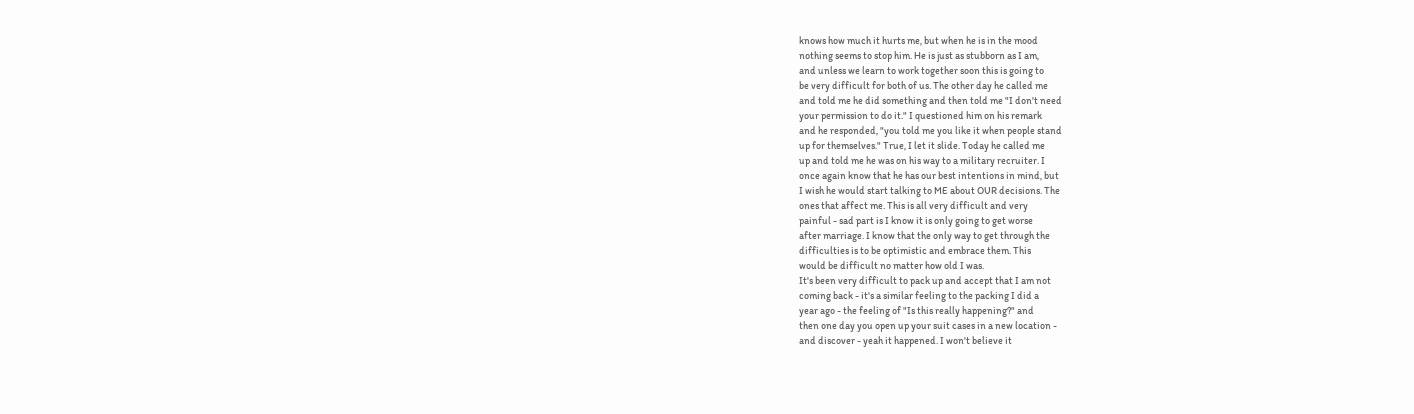knows how much it hurts me, but when he is in the mood
nothing seems to stop him. He is just as stubborn as I am,
and unless we learn to work together soon this is going to
be very difficult for both of us. The other day he called me
and told me he did something and then told me "I don't need
your permission to do it." I questioned him on his remark
and he responded, "you told me you like it when people stand
up for themselves." True, I let it slide. Today he called me
up and told me he was on his way to a military recruiter. I
once again know that he has our best intentions in mind, but
I wish he would start talking to ME about OUR decisions. The
ones that affect me. This is all very difficult and very
painful - sad part is I know it is only going to get worse
after marriage. I know that the only way to get through the
difficulties is to be optimistic and embrace them. This
would be difficult no matter how old I was.
It's been very difficult to pack up and accept that I am not
coming back - it's a similar feeling to the packing I did a
year ago - the feeling of "Is this really happening?" and
then one day you open up your suit cases in a new location -
and discover - yeah it happened. I won't believe it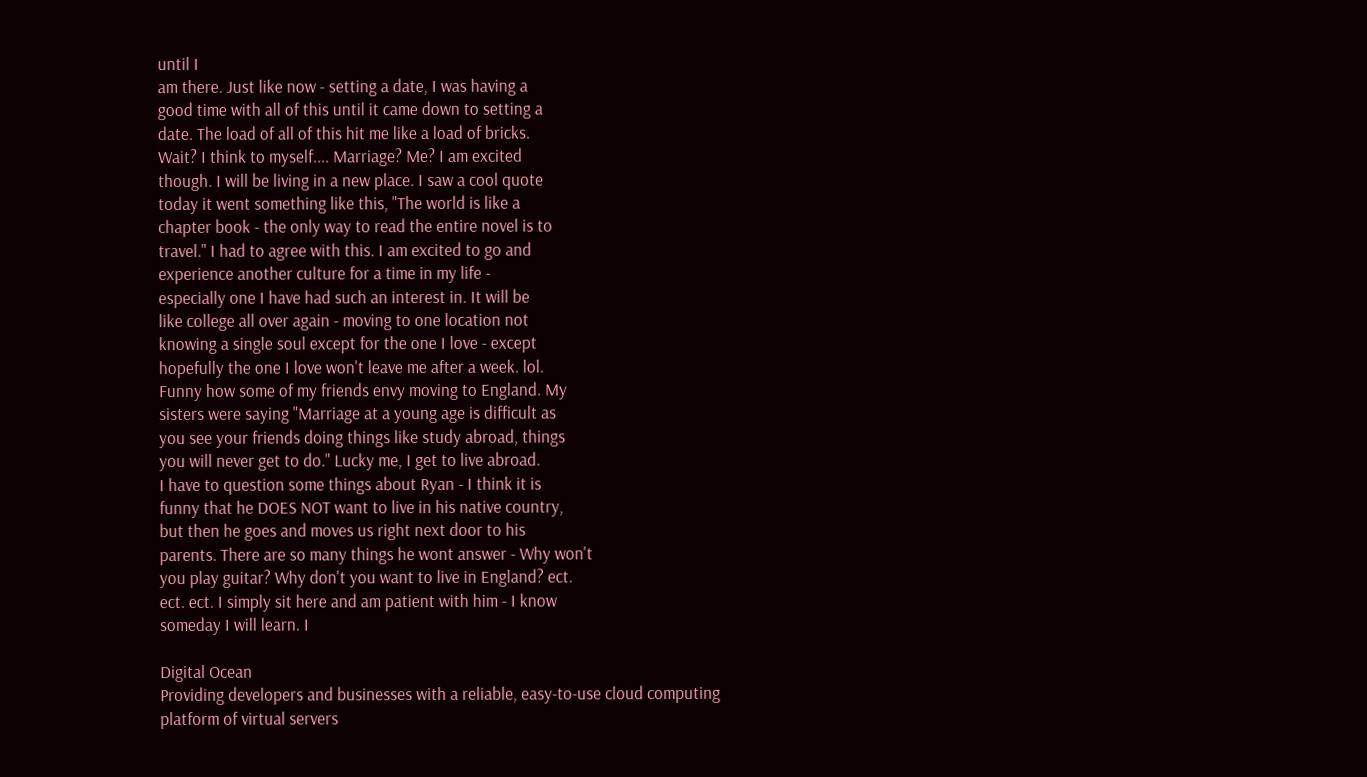until I
am there. Just like now - setting a date, I was having a
good time with all of this until it came down to setting a
date. The load of all of this hit me like a load of bricks.
Wait? I think to myself.... Marriage? Me? I am excited
though. I will be living in a new place. I saw a cool quote
today it went something like this, "The world is like a
chapter book - the only way to read the entire novel is to
travel." I had to agree with this. I am excited to go and
experience another culture for a time in my life -
especially one I have had such an interest in. It will be
like college all over again - moving to one location not
knowing a single soul except for the one I love - except
hopefully the one I love won't leave me after a week. lol.
Funny how some of my friends envy moving to England. My
sisters were saying "Marriage at a young age is difficult as
you see your friends doing things like study abroad, things
you will never get to do." Lucky me, I get to live abroad.
I have to question some things about Ryan - I think it is
funny that he DOES NOT want to live in his native country,
but then he goes and moves us right next door to his
parents. There are so many things he wont answer - Why won't
you play guitar? Why don't you want to live in England? ect.
ect. ect. I simply sit here and am patient with him - I know
someday I will learn. I

Digital Ocean
Providing developers and businesses with a reliable, easy-to-use cloud computing platform of virtual servers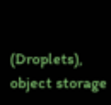(Droplets), object storage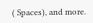( Spaces), and more.